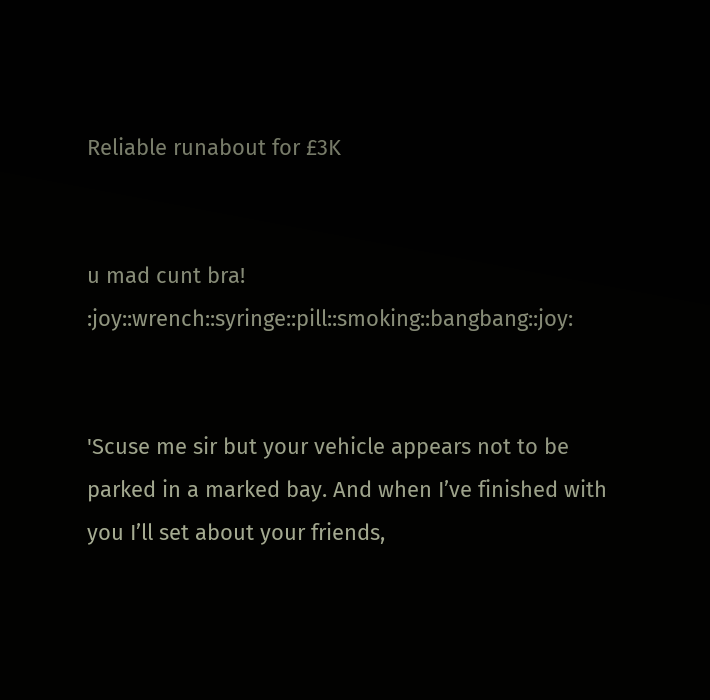Reliable runabout for £3K


u mad cunt bra! :joy::wrench::syringe::pill::smoking::bangbang::joy:


'Scuse me sir but your vehicle appears not to be parked in a marked bay. And when I’ve finished with you I’ll set about your friends,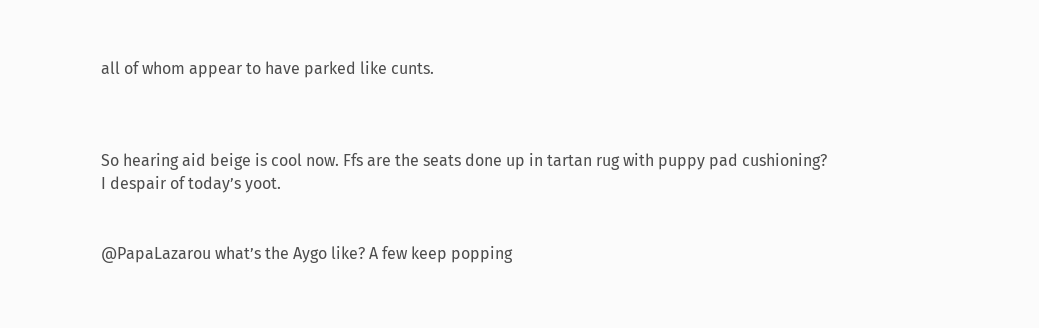all of whom appear to have parked like cunts.



So hearing aid beige is cool now. Ffs are the seats done up in tartan rug with puppy pad cushioning?
I despair of today’s yoot.


@PapaLazarou what’s the Aygo like? A few keep popping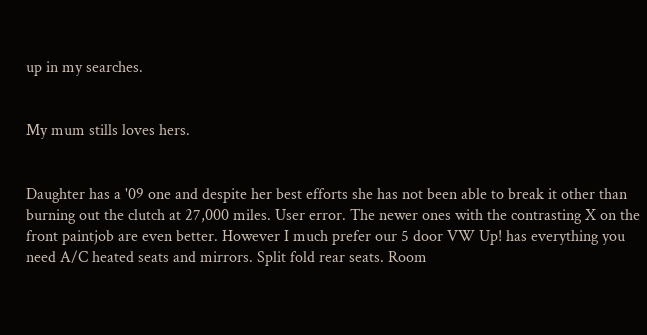up in my searches.


My mum stills loves hers.


Daughter has a '09 one and despite her best efforts she has not been able to break it other than burning out the clutch at 27,000 miles. User error. The newer ones with the contrasting X on the front paintjob are even better. However I much prefer our 5 door VW Up! has everything you need A/C heated seats and mirrors. Split fold rear seats. Room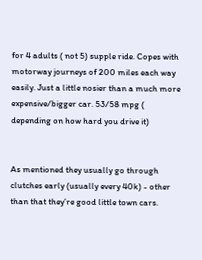for 4 adults ( not 5) supple ride. Copes with motorway journeys of 200 miles each way easily. Just a little nosier than a much more expensive/bigger car. 53/58 mpg ( depending on how hard you drive it)


As mentioned they usually go through clutches early (usually every 40k) - other than that they’re good little town cars.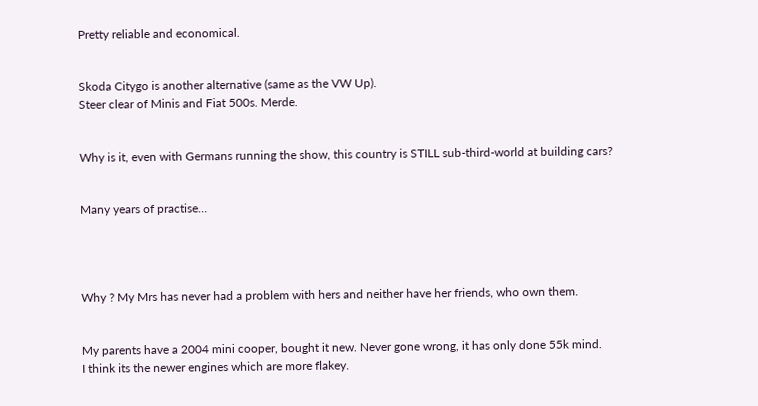Pretty reliable and economical.


Skoda Citygo is another alternative (same as the VW Up).
Steer clear of Minis and Fiat 500s. Merde.


Why is it, even with Germans running the show, this country is STILL sub-third-world at building cars?


Many years of practise…




Why ? My Mrs has never had a problem with hers and neither have her friends, who own them.


My parents have a 2004 mini cooper, bought it new. Never gone wrong, it has only done 55k mind.
I think its the newer engines which are more flakey.